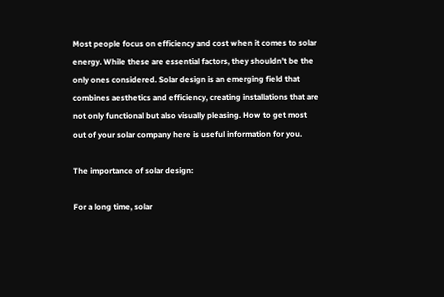Most people focus on efficiency and cost when it comes to solar energy. While these are essential factors, they shouldn’t be the only ones considered. Solar design is an emerging field that combines aesthetics and efficiency, creating installations that are not only functional but also visually pleasing. How to get most out of your solar company here is useful information for you.

The importance of solar design:

For a long time, solar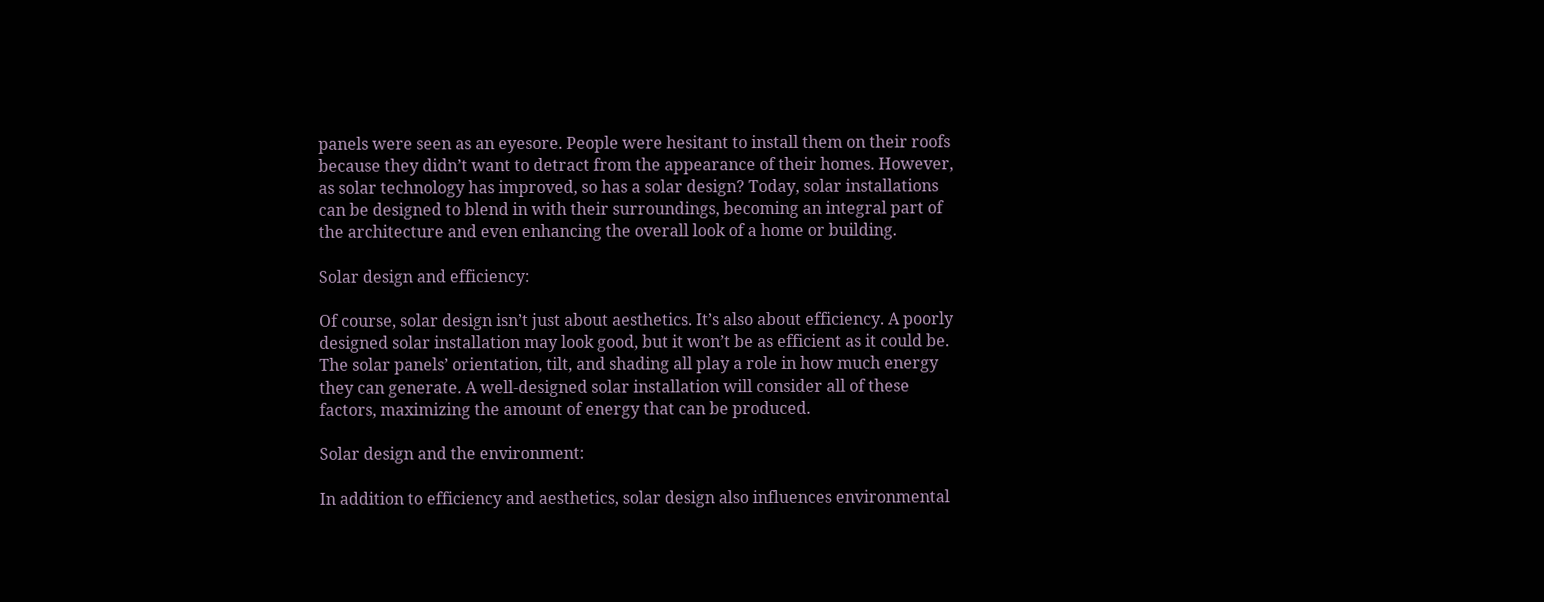panels were seen as an eyesore. People were hesitant to install them on their roofs because they didn’t want to detract from the appearance of their homes. However, as solar technology has improved, so has a solar design? Today, solar installations can be designed to blend in with their surroundings, becoming an integral part of the architecture and even enhancing the overall look of a home or building.

Solar design and efficiency:

Of course, solar design isn’t just about aesthetics. It’s also about efficiency. A poorly designed solar installation may look good, but it won’t be as efficient as it could be. The solar panels’ orientation, tilt, and shading all play a role in how much energy they can generate. A well-designed solar installation will consider all of these factors, maximizing the amount of energy that can be produced.

Solar design and the environment:

In addition to efficiency and aesthetics, solar design also influences environmental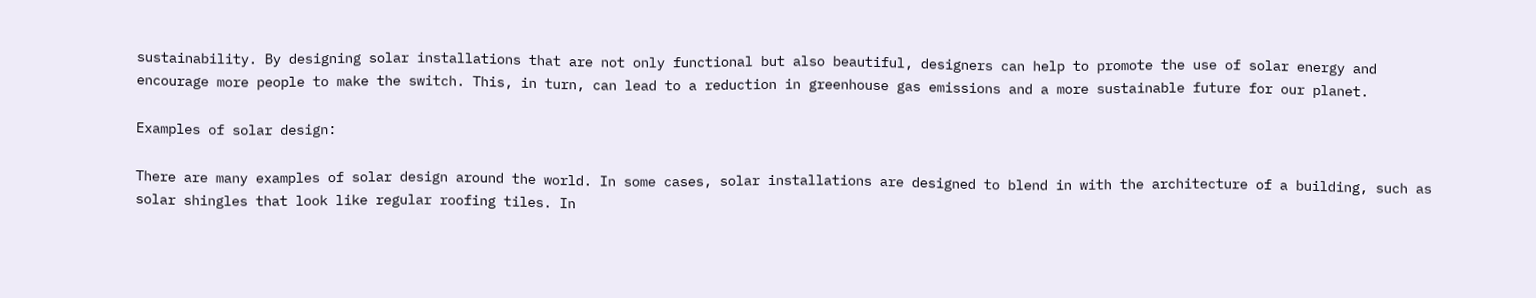sustainability. By designing solar installations that are not only functional but also beautiful, designers can help to promote the use of solar energy and encourage more people to make the switch. This, in turn, can lead to a reduction in greenhouse gas emissions and a more sustainable future for our planet.

Examples of solar design:

There are many examples of solar design around the world. In some cases, solar installations are designed to blend in with the architecture of a building, such as solar shingles that look like regular roofing tiles. In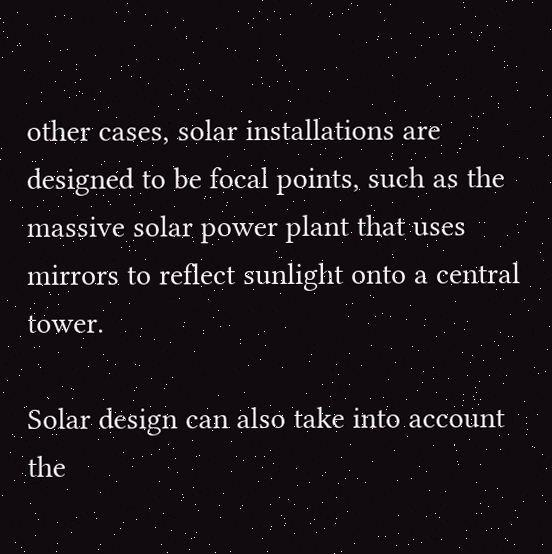other cases, solar installations are designed to be focal points, such as the massive solar power plant that uses mirrors to reflect sunlight onto a central tower.

Solar design can also take into account the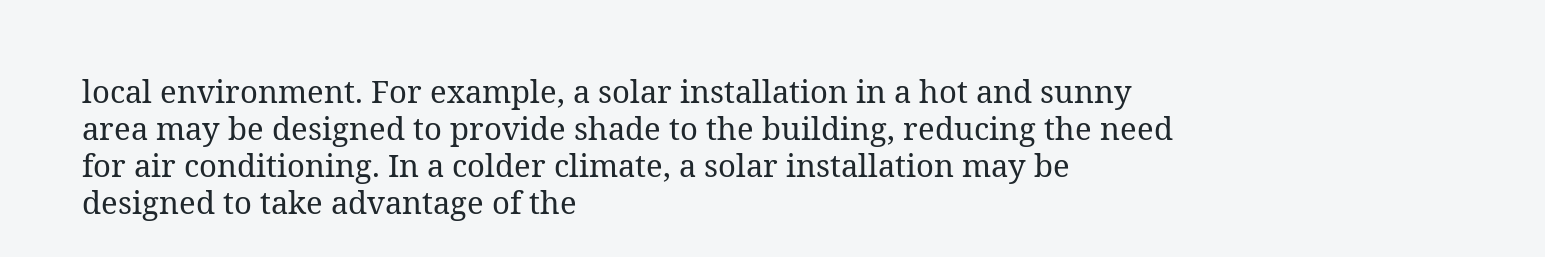local environment. For example, a solar installation in a hot and sunny area may be designed to provide shade to the building, reducing the need for air conditioning. In a colder climate, a solar installation may be designed to take advantage of the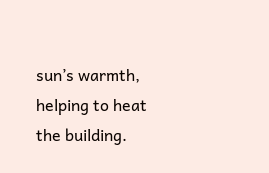sun’s warmth, helping to heat the building.